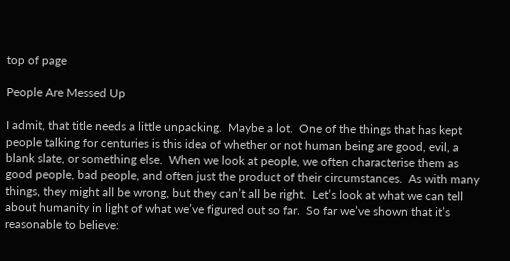top of page

People Are Messed Up

I admit, that title needs a little unpacking.  Maybe a lot.  One of the things that has kept people talking for centuries is this idea of whether or not human being are good, evil, a blank slate, or something else.  When we look at people, we often characterise them as good people, bad people, and often just the product of their circumstances.  As with many things, they might all be wrong, but they can’t all be right.  Let’s look at what we can tell about humanity in light of what we’ve figured out so far.  So far we’ve shown that it’s reasonable to believe: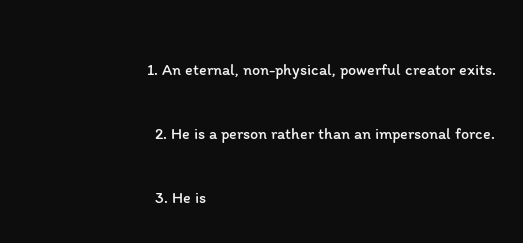1. An eternal, non-physical, powerful creator exits.

  2. He is a person rather than an impersonal force.

  3. He is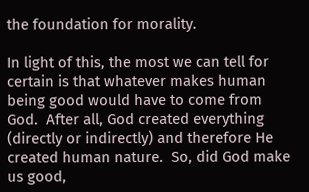the foundation for morality.

In light of this, the most we can tell for certain is that whatever makes human being good would have to come from God.  After all, God created everything (directly or indirectly) and therefore He created human nature.  So, did God make us good,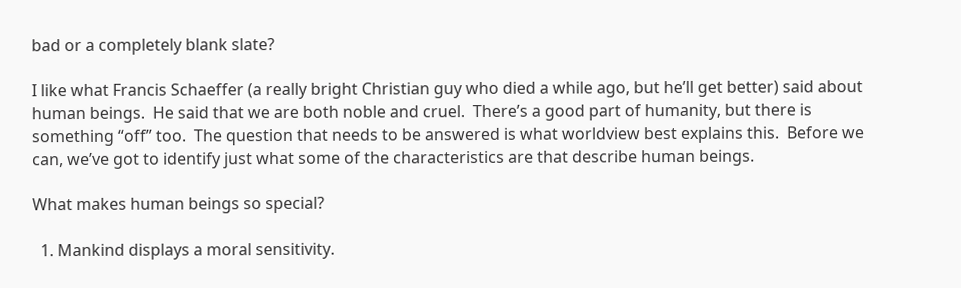bad or a completely blank slate?

I like what Francis Schaeffer (a really bright Christian guy who died a while ago, but he’ll get better) said about human beings.  He said that we are both noble and cruel.  There’s a good part of humanity, but there is something “off” too.  The question that needs to be answered is what worldview best explains this.  Before we can, we’ve got to identify just what some of the characteristics are that describe human beings.

What makes human beings so special?

  1. Mankind displays a moral sensitivity.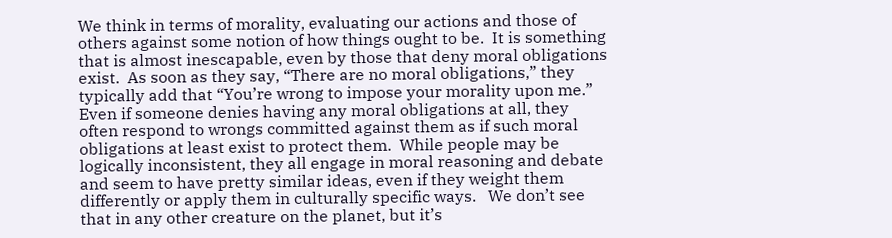We think in terms of morality, evaluating our actions and those of others against some notion of how things ought to be.  It is something that is almost inescapable, even by those that deny moral obligations exist.  As soon as they say, “There are no moral obligations,” they typically add that “You’re wrong to impose your morality upon me.”  Even if someone denies having any moral obligations at all, they often respond to wrongs committed against them as if such moral obligations at least exist to protect them.  While people may be logically inconsistent, they all engage in moral reasoning and debate and seem to have pretty similar ideas, even if they weight them differently or apply them in culturally specific ways.   We don’t see that in any other creature on the planet, but it’s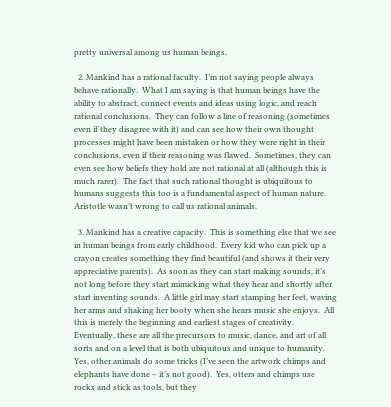pretty universal among us human beings.

  2. Mankind has a rational faculty.  I’m not saying people always behave rationally.  What I am saying is that human beings have the ability to abstract, connect events and ideas using logic, and reach rational conclusions.  They can follow a line of reasoning (sometimes even if they disagree with it) and can see how their own thought processes might have been mistaken or how they were right in their conclusions, even if their reasoning was flawed.  Sometimes, they can even see how beliefs they hold are not rational at all (although this is much rarer).  The fact that such rational thought is ubiquitous to humans suggests this too is a fundamental aspect of human nature.  Aristotle wasn’t wrong to call us rational animals.

  3. Mankind has a creative capacity.  This is something else that we see in human beings from early childhood.  Every kid who can pick up a crayon creates something they find beautiful (and shows it their very appreciative parents).  As soon as they can start making sounds, it’s not long before they start mimicking what they hear and shortly after start inventing sounds.  A little girl may start stamping her feet, waving her arms and shaking her booty when she hears music she enjoys.  All this is merely the beginning and earliest stages of creativity.  Eventually, these are all the precursors to music, dance, and art of all sorts and on a level that is both ubiquitous and unique to humanity.  Yes, other animals do some tricks (I’ve seen the artwork chimps and elephants have done – it’s not good).  Yes, otters and chimps use rocks and stick as tools, but they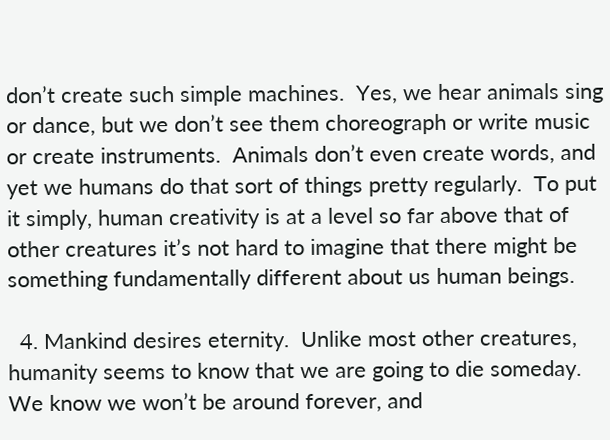don’t create such simple machines.  Yes, we hear animals sing or dance, but we don’t see them choreograph or write music or create instruments.  Animals don’t even create words, and yet we humans do that sort of things pretty regularly.  To put it simply, human creativity is at a level so far above that of other creatures it’s not hard to imagine that there might be something fundamentally different about us human beings.

  4. Mankind desires eternity.  Unlike most other creatures, humanity seems to know that we are going to die someday.  We know we won’t be around forever, and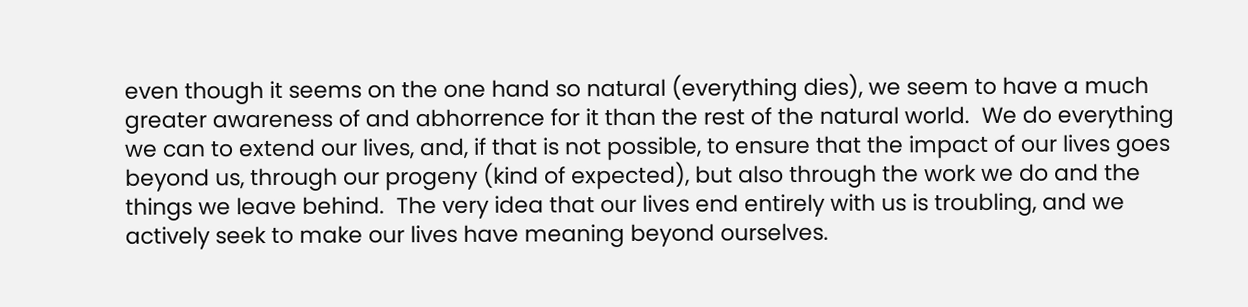even though it seems on the one hand so natural (everything dies), we seem to have a much greater awareness of and abhorrence for it than the rest of the natural world.  We do everything we can to extend our lives, and, if that is not possible, to ensure that the impact of our lives goes beyond us, through our progeny (kind of expected), but also through the work we do and the things we leave behind.  The very idea that our lives end entirely with us is troubling, and we actively seek to make our lives have meaning beyond ourselves.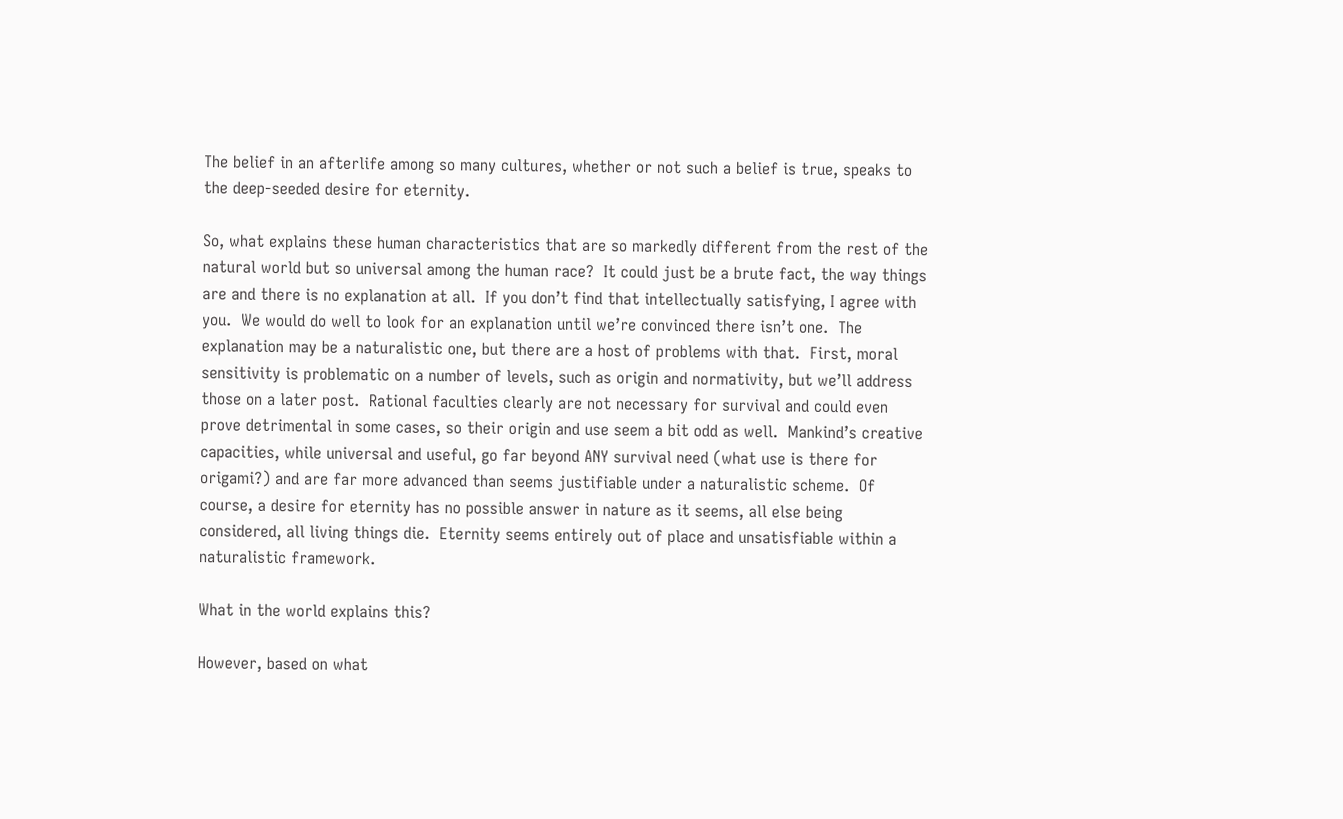The belief in an afterlife among so many cultures, whether or not such a belief is true, speaks to the deep-seeded desire for eternity.

So, what explains these human characteristics that are so markedly different from the rest of the natural world but so universal among the human race?  It could just be a brute fact, the way things are and there is no explanation at all.  If you don’t find that intellectually satisfying, I agree with you.  We would do well to look for an explanation until we’re convinced there isn’t one.  The explanation may be a naturalistic one, but there are a host of problems with that.  First, moral sensitivity is problematic on a number of levels, such as origin and normativity, but we’ll address those on a later post.  Rational faculties clearly are not necessary for survival and could even prove detrimental in some cases, so their origin and use seem a bit odd as well.  Mankind’s creative capacities, while universal and useful, go far beyond ANY survival need (what use is there for origami?) and are far more advanced than seems justifiable under a naturalistic scheme.  Of course, a desire for eternity has no possible answer in nature as it seems, all else being considered, all living things die.  Eternity seems entirely out of place and unsatisfiable within a naturalistic framework.

What in the world explains this?

However, based on what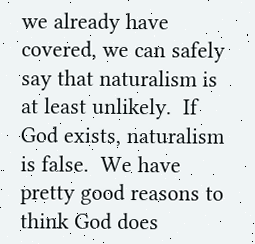we already have covered, we can safely say that naturalism is at least unlikely.  If God exists, naturalism is false.  We have pretty good reasons to think God does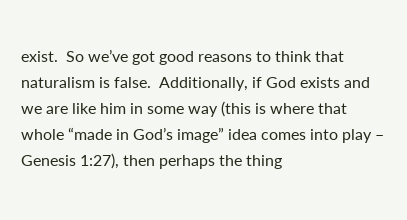exist.  So we’ve got good reasons to think that naturalism is false.  Additionally, if God exists and we are like him in some way (this is where that whole “made in God’s image” idea comes into play – Genesis 1:27), then perhaps the thing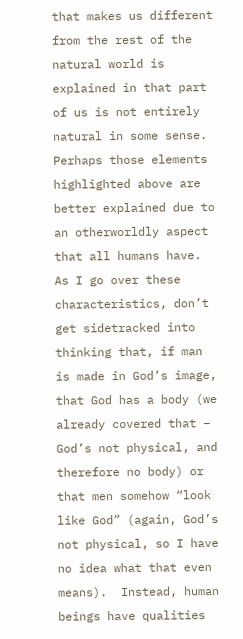that makes us different from the rest of the natural world is explained in that part of us is not entirely natural in some sense.  Perhaps those elements highlighted above are better explained due to an otherworldly aspect that all humans have.  As I go over these characteristics, don’t get sidetracked into thinking that, if man is made in God’s image, that God has a body (we already covered that – God’s not physical, and therefore no body) or that men somehow “look like God” (again, God’s not physical, so I have no idea what that even means).  Instead, human beings have qualities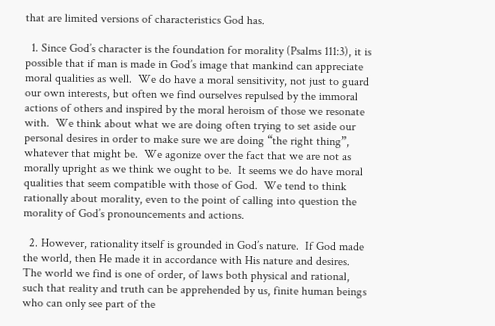that are limited versions of characteristics God has.

  1. Since God’s character is the foundation for morality (Psalms 111:3), it is possible that if man is made in God’s image that mankind can appreciate moral qualities as well.  We do have a moral sensitivity, not just to guard our own interests, but often we find ourselves repulsed by the immoral actions of others and inspired by the moral heroism of those we resonate with.  We think about what we are doing often trying to set aside our personal desires in order to make sure we are doing “the right thing”, whatever that might be.  We agonize over the fact that we are not as morally upright as we think we ought to be.  It seems we do have moral qualities that seem compatible with those of God.  We tend to think rationally about morality, even to the point of calling into question the morality of God’s pronouncements and actions.

  2. However, rationality itself is grounded in God’s nature.  If God made the world, then He made it in accordance with His nature and desires.  The world we find is one of order, of laws both physical and rational, such that reality and truth can be apprehended by us, finite human beings who can only see part of the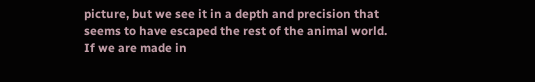picture, but we see it in a depth and precision that seems to have escaped the rest of the animal world.  If we are made in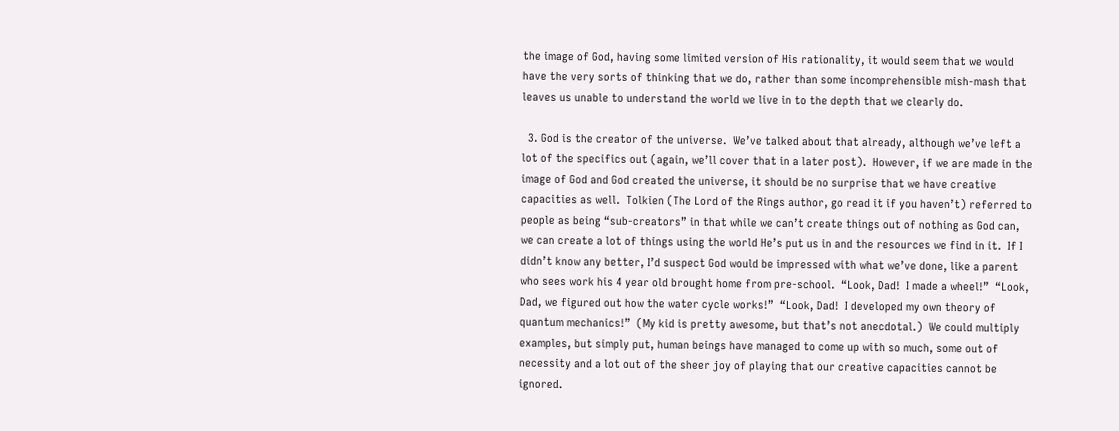the image of God, having some limited version of His rationality, it would seem that we would have the very sorts of thinking that we do, rather than some incomprehensible mish-mash that leaves us unable to understand the world we live in to the depth that we clearly do.

  3. God is the creator of the universe.  We’ve talked about that already, although we’ve left a lot of the specifics out (again, we’ll cover that in a later post).  However, if we are made in the image of God and God created the universe, it should be no surprise that we have creative capacities as well.  Tolkien (The Lord of the Rings author, go read it if you haven’t) referred to people as being “sub-creators” in that while we can’t create things out of nothing as God can, we can create a lot of things using the world He’s put us in and the resources we find in it.  If I didn’t know any better, I’d suspect God would be impressed with what we’ve done, like a parent who sees work his 4 year old brought home from pre-school.  “Look, Dad!  I made a wheel!”  “Look, Dad, we figured out how the water cycle works!”  “Look, Dad!  I developed my own theory of quantum mechanics!”  (My kid is pretty awesome, but that’s not anecdotal.)  We could multiply examples, but simply put, human beings have managed to come up with so much, some out of necessity and a lot out of the sheer joy of playing that our creative capacities cannot be ignored.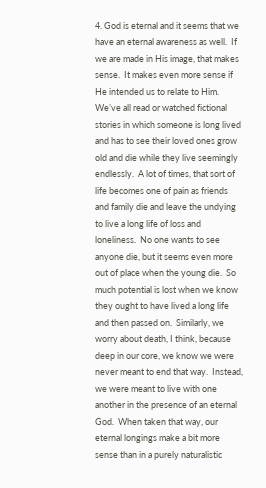4. God is eternal and it seems that we have an eternal awareness as well.  If we are made in His image, that makes sense.  It makes even more sense if He intended us to relate to Him.  We’ve all read or watched fictional stories in which someone is long lived and has to see their loved ones grow old and die while they live seemingly endlessly.  A lot of times, that sort of life becomes one of pain as friends and family die and leave the undying to live a long life of loss and loneliness.  No one wants to see anyone die, but it seems even more out of place when the young die.  So much potential is lost when we know they ought to have lived a long life and then passed on.  Similarly, we worry about death, I think, because deep in our core, we know we were never meant to end that way.  Instead, we were meant to live with one another in the presence of an eternal God.  When taken that way, our eternal longings make a bit more sense than in a purely naturalistic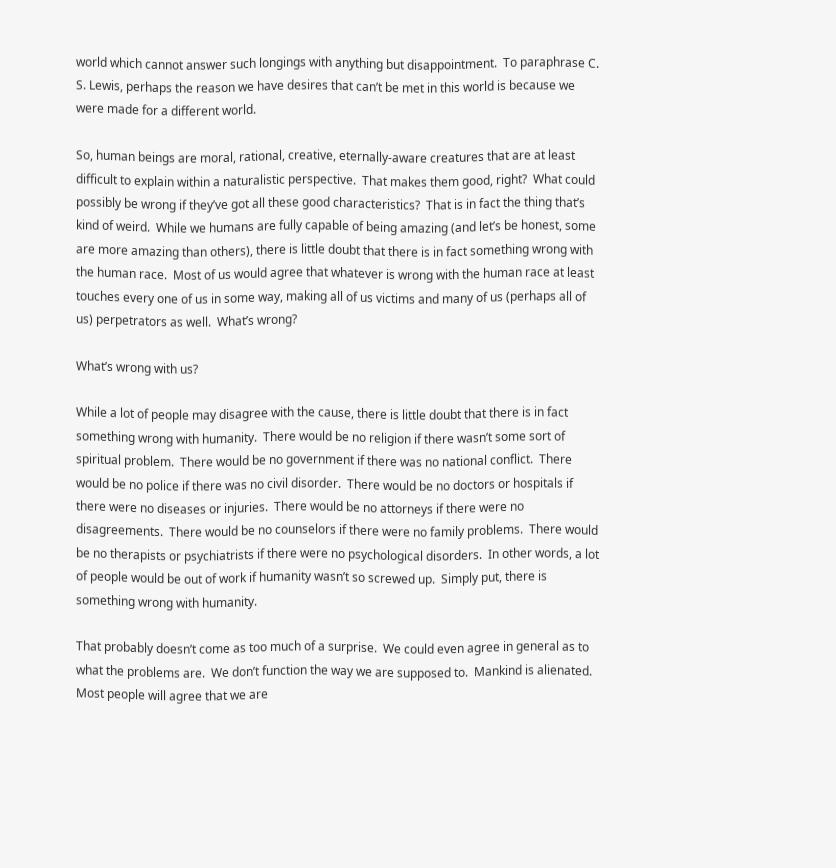world which cannot answer such longings with anything but disappointment.  To paraphrase C. S. Lewis, perhaps the reason we have desires that can’t be met in this world is because we were made for a different world.

So, human beings are moral, rational, creative, eternally-aware creatures that are at least difficult to explain within a naturalistic perspective.  That makes them good, right?  What could possibly be wrong if they’ve got all these good characteristics?  That is in fact the thing that’s kind of weird.  While we humans are fully capable of being amazing (and let’s be honest, some are more amazing than others), there is little doubt that there is in fact something wrong with the human race.  Most of us would agree that whatever is wrong with the human race at least touches every one of us in some way, making all of us victims and many of us (perhaps all of us) perpetrators as well.  What’s wrong?

What’s wrong with us?

While a lot of people may disagree with the cause, there is little doubt that there is in fact something wrong with humanity.  There would be no religion if there wasn’t some sort of spiritual problem.  There would be no government if there was no national conflict.  There would be no police if there was no civil disorder.  There would be no doctors or hospitals if there were no diseases or injuries.  There would be no attorneys if there were no disagreements.  There would be no counselors if there were no family problems.  There would be no therapists or psychiatrists if there were no psychological disorders.  In other words, a lot of people would be out of work if humanity wasn’t so screwed up.  Simply put, there is something wrong with humanity.

That probably doesn’t come as too much of a surprise.  We could even agree in general as to what the problems are.  We don’t function the way we are supposed to.  Mankind is alienated.  Most people will agree that we are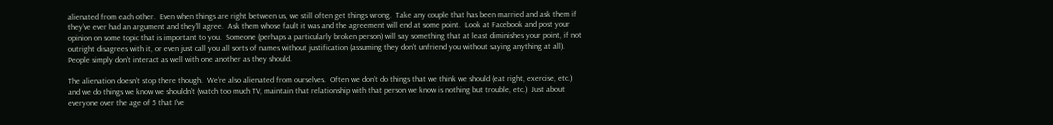alienated from each other.  Even when things are right between us, we still often get things wrong.  Take any couple that has been married and ask them if they’ve ever had an argument and they’ll agree.  Ask them whose fault it was and the agreement will end at some point.  Look at Facebook and post your opinion on some topic that is important to you.  Someone (perhaps a particularly broken person) will say something that at least diminishes your point, if not outright disagrees with it, or even just call you all sorts of names without justification (assuming they don’t unfriend you without saying anything at all).  People simply don’t interact as well with one another as they should.

The alienation doesn’t stop there though.  We’re also alienated from ourselves.  Often we don’t do things that we think we should (eat right, exercise, etc.) and we do things we know we shouldn’t (watch too much TV, maintain that relationship with that person we know is nothing but trouble, etc.)  Just about everyone over the age of 5 that I’ve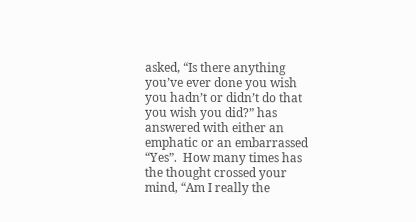asked, “Is there anything you’ve ever done you wish you hadn’t or didn’t do that you wish you did?” has answered with either an emphatic or an embarrassed “Yes”.  How many times has the thought crossed your mind, “Am I really the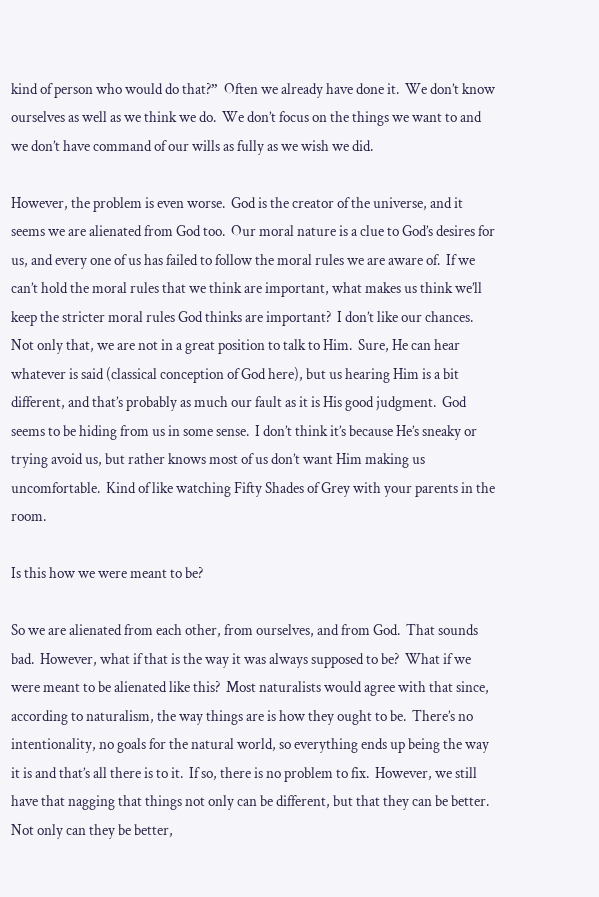kind of person who would do that?”  Often we already have done it.  We don’t know ourselves as well as we think we do.  We don’t focus on the things we want to and we don’t have command of our wills as fully as we wish we did.

However, the problem is even worse.  God is the creator of the universe, and it seems we are alienated from God too.  Our moral nature is a clue to God’s desires for us, and every one of us has failed to follow the moral rules we are aware of.  If we can’t hold the moral rules that we think are important, what makes us think we’ll keep the stricter moral rules God thinks are important?  I don’t like our chances.  Not only that, we are not in a great position to talk to Him.  Sure, He can hear whatever is said (classical conception of God here), but us hearing Him is a bit different, and that’s probably as much our fault as it is His good judgment.  God seems to be hiding from us in some sense.  I don’t think it’s because He’s sneaky or trying avoid us, but rather knows most of us don’t want Him making us uncomfortable.  Kind of like watching Fifty Shades of Grey with your parents in the room.

Is this how we were meant to be?

So we are alienated from each other, from ourselves, and from God.  That sounds bad.  However, what if that is the way it was always supposed to be?  What if we were meant to be alienated like this?  Most naturalists would agree with that since, according to naturalism, the way things are is how they ought to be.  There’s no intentionality, no goals for the natural world, so everything ends up being the way it is and that’s all there is to it.  If so, there is no problem to fix.  However, we still have that nagging that things not only can be different, but that they can be better.  Not only can they be better,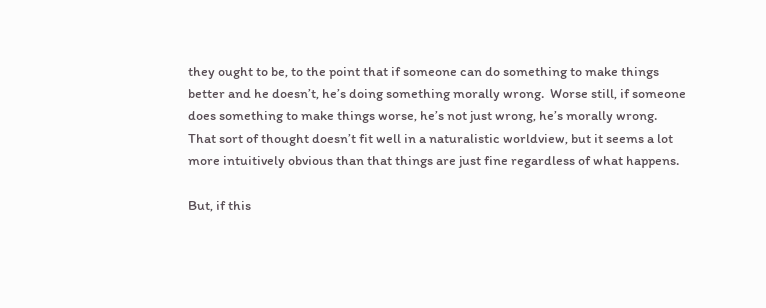they ought to be, to the point that if someone can do something to make things better and he doesn’t, he’s doing something morally wrong.  Worse still, if someone does something to make things worse, he’s not just wrong, he’s morally wrong.  That sort of thought doesn’t fit well in a naturalistic worldview, but it seems a lot more intuitively obvious than that things are just fine regardless of what happens.

But, if this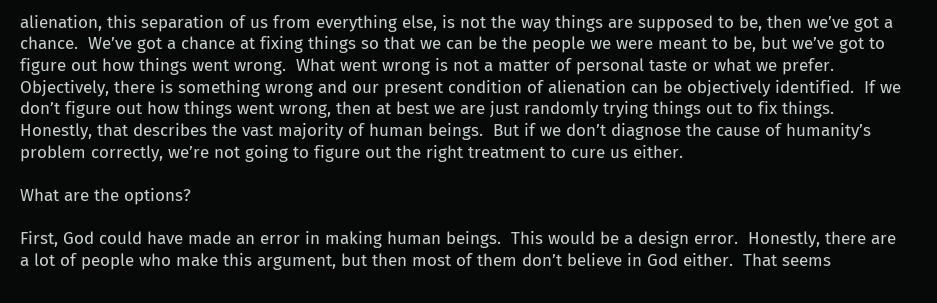alienation, this separation of us from everything else, is not the way things are supposed to be, then we’ve got a chance.  We’ve got a chance at fixing things so that we can be the people we were meant to be, but we’ve got to figure out how things went wrong.  What went wrong is not a matter of personal taste or what we prefer.  Objectively, there is something wrong and our present condition of alienation can be objectively identified.  If we don’t figure out how things went wrong, then at best we are just randomly trying things out to fix things.  Honestly, that describes the vast majority of human beings.  But if we don’t diagnose the cause of humanity’s problem correctly, we’re not going to figure out the right treatment to cure us either.

What are the options?

First, God could have made an error in making human beings.  This would be a design error.  Honestly, there are a lot of people who make this argument, but then most of them don’t believe in God either.  That seems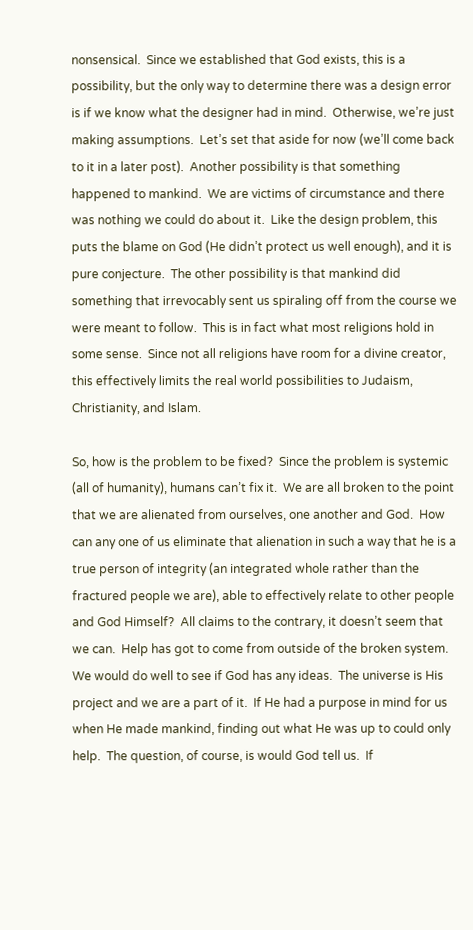nonsensical.  Since we established that God exists, this is a possibility, but the only way to determine there was a design error is if we know what the designer had in mind.  Otherwise, we’re just making assumptions.  Let’s set that aside for now (we’ll come back to it in a later post).  Another possibility is that something happened to mankind.  We are victims of circumstance and there was nothing we could do about it.  Like the design problem, this puts the blame on God (He didn’t protect us well enough), and it is pure conjecture.  The other possibility is that mankind did something that irrevocably sent us spiraling off from the course we were meant to follow.  This is in fact what most religions hold in some sense.  Since not all religions have room for a divine creator, this effectively limits the real world possibilities to Judaism, Christianity, and Islam.

So, how is the problem to be fixed?  Since the problem is systemic (all of humanity), humans can’t fix it.  We are all broken to the point that we are alienated from ourselves, one another and God.  How can any one of us eliminate that alienation in such a way that he is a true person of integrity (an integrated whole rather than the fractured people we are), able to effectively relate to other people and God Himself?  All claims to the contrary, it doesn’t seem that we can.  Help has got to come from outside of the broken system.  We would do well to see if God has any ideas.  The universe is His project and we are a part of it.  If He had a purpose in mind for us when He made mankind, finding out what He was up to could only help.  The question, of course, is would God tell us.  If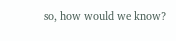so, how would we know?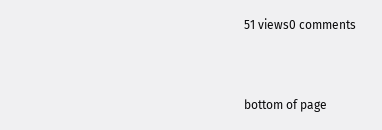51 views0 comments


bottom of page